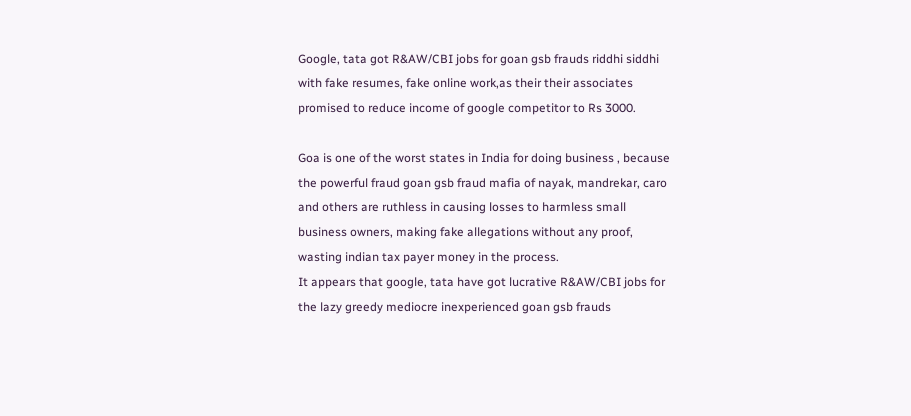Google, tata got R&AW/CBI jobs for goan gsb frauds riddhi siddhi with fake resumes, fake online work,as their their associates promised to reduce income of google competitor to Rs 3000.

Goa is one of the worst states in India for doing business , because the powerful fraud goan gsb fraud mafia of nayak, mandrekar, caro and others are ruthless in causing losses to harmless small business owners, making fake allegations without any proof, wasting indian tax payer money in the process.
It appears that google, tata have got lucrative R&AW/CBI jobs for the lazy greedy mediocre inexperienced goan gsb frauds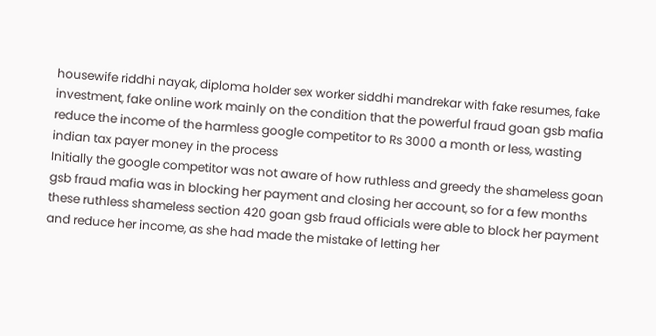housewife riddhi nayak, diploma holder sex worker siddhi mandrekar with fake resumes, fake investment, fake online work mainly on the condition that the powerful fraud goan gsb mafia reduce the income of the harmless google competitor to Rs 3000 a month or less, wasting indian tax payer money in the process
Initially the google competitor was not aware of how ruthless and greedy the shameless goan gsb fraud mafia was in blocking her payment and closing her account, so for a few months these ruthless shameless section 420 goan gsb fraud officials were able to block her payment and reduce her income, as she had made the mistake of letting her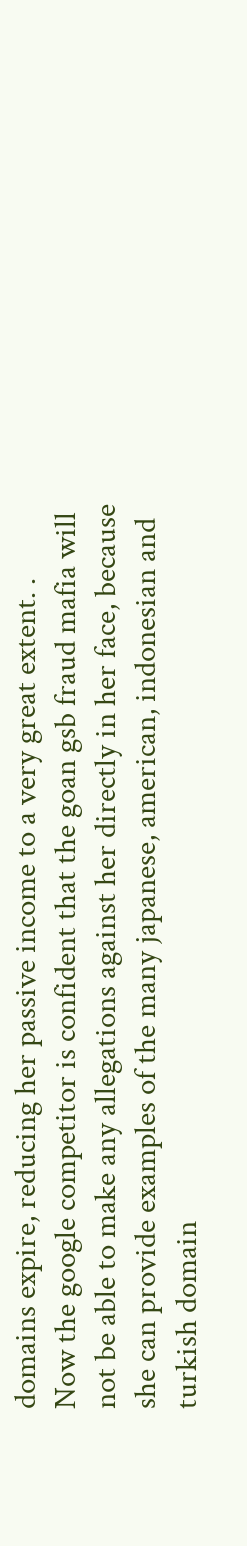domains expire, reducing her passive income to a very great extent. .
Now the google competitor is confident that the goan gsb fraud mafia will not be able to make any allegations against her directly in her face, because she can provide examples of the many japanese, american, indonesian and turkish domain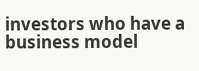investors who have a business model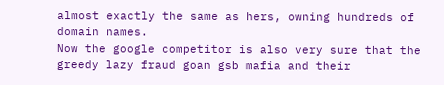almost exactly the same as hers, owning hundreds of domain names.
Now the google competitor is also very sure that the greedy lazy fraud goan gsb mafia and their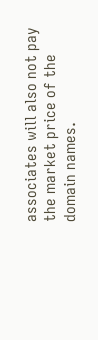associates will also not pay the market price of the domain names.